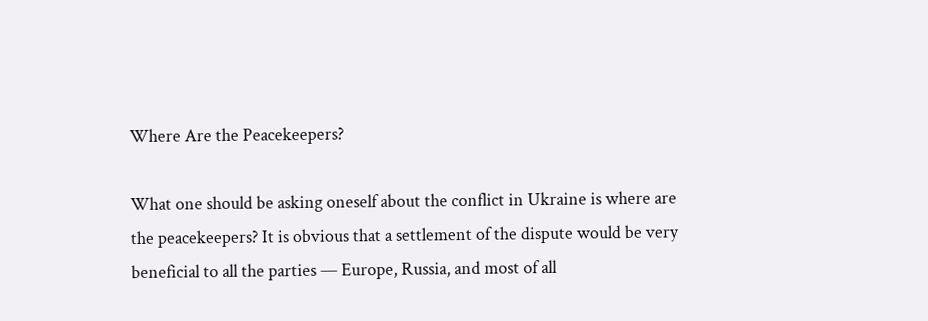Where Are the Peacekeepers?

What one should be asking oneself about the conflict in Ukraine is where are the peacekeepers? It is obvious that a settlement of the dispute would be very beneficial to all the parties — Europe, Russia, and most of all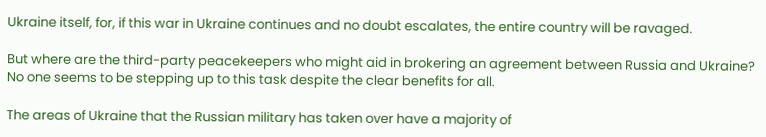Ukraine itself, for, if this war in Ukraine continues and no doubt escalates, the entire country will be ravaged.

But where are the third-party peacekeepers who might aid in brokering an agreement between Russia and Ukraine? No one seems to be stepping up to this task despite the clear benefits for all.

The areas of Ukraine that the Russian military has taken over have a majority of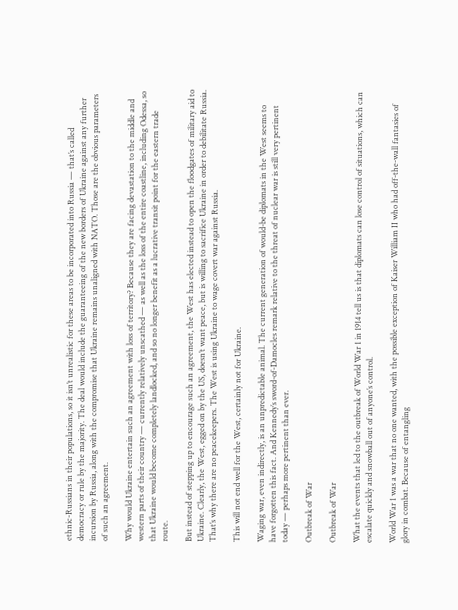ethnic-Russians in their populations, so it isn’t unrealistic for these areas to be incorporated into Russia — that’s called democracy or rule by the majority. The deal would include the guaranteeing of the new borders of Ukraine against any further incursion by Russia, along with the compromise that Ukraine remains unaligned with NATO. Those are the obvious parameters of such an agreement.

Why would Ukraine entertain such an agreement with loss of territory? Because they are facing devastation to the middle and western parts of their country — currently relatively unscathed — as well as the loss of the entire coastline, including Odessa, so that Ukraine would become completely landlocked, and so no longer benefit as a lucrative transit point for the eastern trade route.

But instead of stepping up to encourage such an agreement, the West has elected instead to open the floodgates of military aid to Ukraine. Clearly, the West, egged on by the US, doesn’t want peace, but is willing to sacrifice Ukraine in order to debilitate Russia. That’s why there are no peacekeepers. The West is using Ukraine to wage covert war against Russia.

This will not end well for the West, certainly not for Ukraine.

Waging war, even indirectly, is an unpredictable animal. The current generation of would-be diplomats in the West seems to have forgotten this fact. And Kennedy’s sword-of-Damocles remark relative to the threat of nuclear war is still very pertinent today — perhaps more pertinent than ever.

Outbreak of War

Outbreak of War

What the events that led to the outbreak of World War 1 in 1914 tell us is that diplomats can lose control of situations, which can escalate quickly and snowball out of anyone’s control.

World War 1 was a war that no one wanted, with the possible exception of Kaiser William II who had off-the-wall fantasies of glory in combat. Because of entangling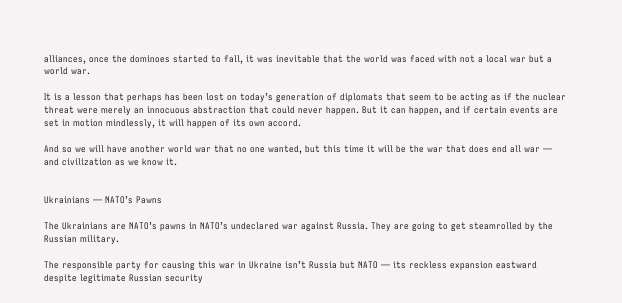alliances, once the dominoes started to fall, it was inevitable that the world was faced with not a local war but a world war.

It is a lesson that perhaps has been lost on today’s generation of diplomats that seem to be acting as if the nuclear threat were merely an innocuous abstraction that could never happen. But it can happen, and if certain events are set in motion mindlessly, it will happen of its own accord.

And so we will have another world war that no one wanted, but this time it will be the war that does end all war — and civilization as we know it.


Ukrainians — NATO’s Pawns

The Ukrainians are NATO’s pawns in NATO’s undeclared war against Russia. They are going to get steamrolled by the Russian military.

The responsible party for causing this war in Ukraine isn’t Russia but NATO — its reckless expansion eastward despite legitimate Russian security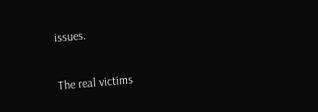issues.

The real victims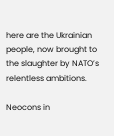here are the Ukrainian people, now brought to the slaughter by NATO’s relentless ambitions.

Neocons in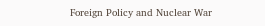Foreign Policy and Nuclear War